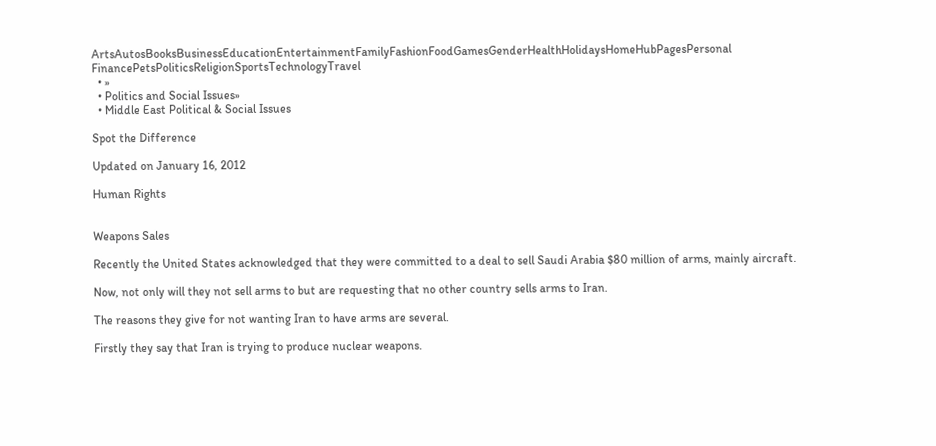ArtsAutosBooksBusinessEducationEntertainmentFamilyFashionFoodGamesGenderHealthHolidaysHomeHubPagesPersonal FinancePetsPoliticsReligionSportsTechnologyTravel
  • »
  • Politics and Social Issues»
  • Middle East Political & Social Issues

Spot the Difference

Updated on January 16, 2012

Human Rights


Weapons Sales

Recently the United States acknowledged that they were committed to a deal to sell Saudi Arabia $80 million of arms, mainly aircraft.

Now, not only will they not sell arms to but are requesting that no other country sells arms to Iran.

The reasons they give for not wanting Iran to have arms are several.

Firstly they say that Iran is trying to produce nuclear weapons.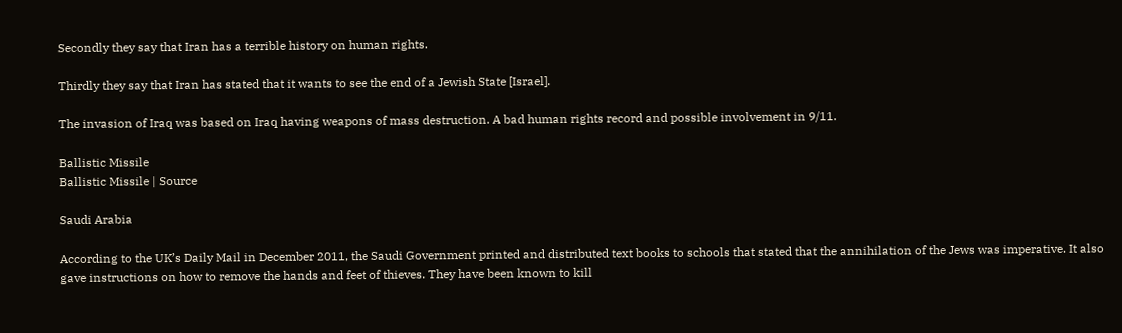Secondly they say that Iran has a terrible history on human rights.

Thirdly they say that Iran has stated that it wants to see the end of a Jewish State [Israel].

The invasion of Iraq was based on Iraq having weapons of mass destruction. A bad human rights record and possible involvement in 9/11.

Ballistic Missile
Ballistic Missile | Source

Saudi Arabia

According to the UK’s Daily Mail in December 2011, the Saudi Government printed and distributed text books to schools that stated that the annihilation of the Jews was imperative. It also gave instructions on how to remove the hands and feet of thieves. They have been known to kill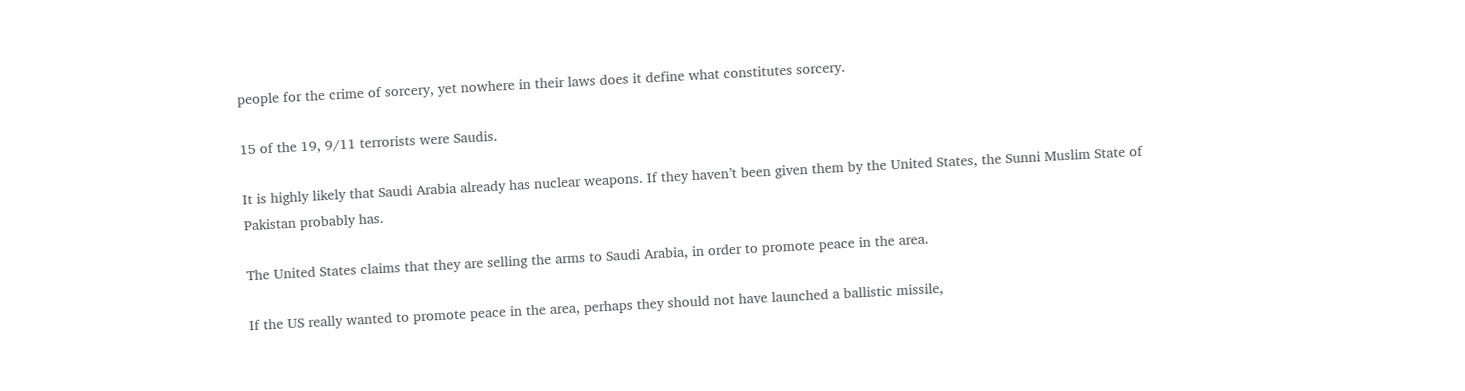people for the crime of sorcery, yet nowhere in their laws does it define what constitutes sorcery.

15 of the 19, 9/11 terrorists were Saudis.

It is highly likely that Saudi Arabia already has nuclear weapons. If they haven’t been given them by the United States, the Sunni Muslim State of Pakistan probably has.

The United States claims that they are selling the arms to Saudi Arabia, in order to promote peace in the area.

If the US really wanted to promote peace in the area, perhaps they should not have launched a ballistic missile,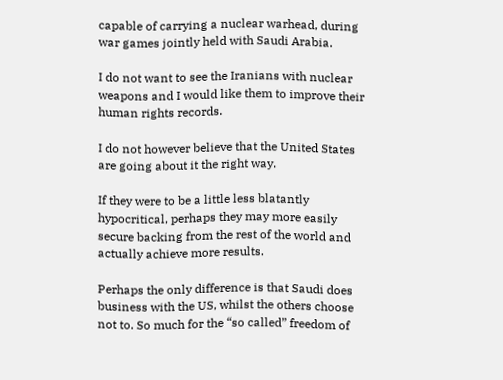capable of carrying a nuclear warhead, during war games jointly held with Saudi Arabia.

I do not want to see the Iranians with nuclear weapons and I would like them to improve their human rights records.

I do not however believe that the United States are going about it the right way.

If they were to be a little less blatantly hypocritical, perhaps they may more easily secure backing from the rest of the world and actually achieve more results.

Perhaps the only difference is that Saudi does business with the US, whilst the others choose not to. So much for the “so called” freedom of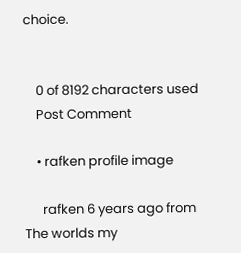choice.


    0 of 8192 characters used
    Post Comment

    • rafken profile image

      rafken 6 years ago from The worlds my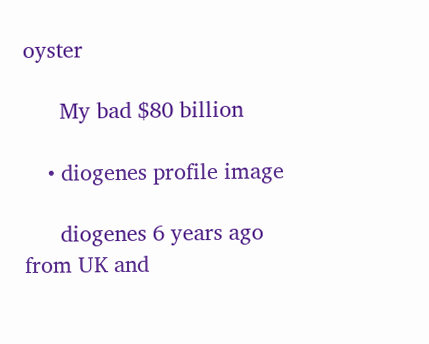oyster

      My bad $80 billion

    • diogenes profile image

      diogenes 6 years ago from UK and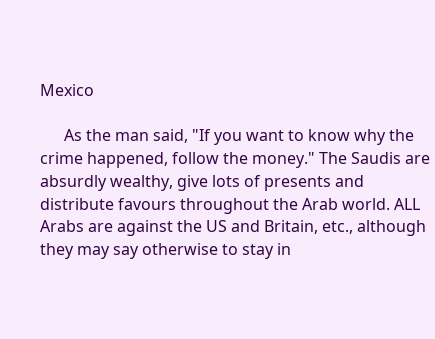Mexico

      As the man said, "If you want to know why the crime happened, follow the money." The Saudis are absurdly wealthy, give lots of presents and distribute favours throughout the Arab world. ALL Arabs are against the US and Britain, etc., although they may say otherwise to stay in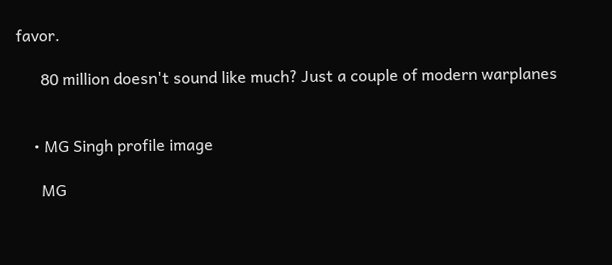favor.

      80 million doesn't sound like much? Just a couple of modern warplanes


    • MG Singh profile image

      MG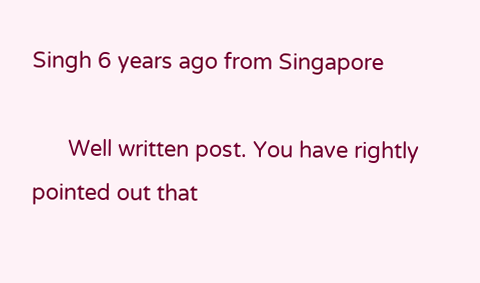Singh 6 years ago from Singapore

      Well written post. You have rightly pointed out that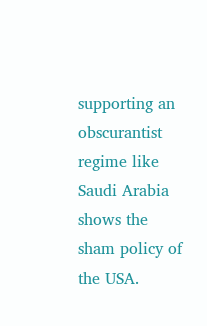supporting an obscurantist regime like Saudi Arabia shows the sham policy of the USA.